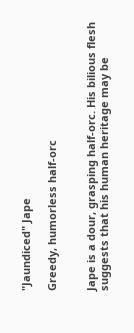"Jaundiced" Jape

Greedy, humorless half-orc


Jape is a dour, grasping half-orc. His bilious flesh suggests that his human heritage may be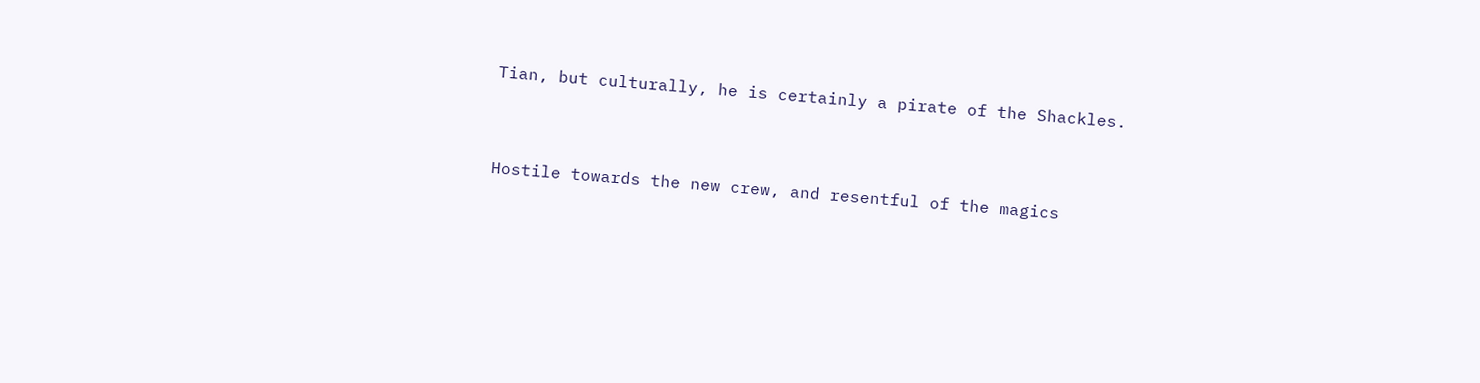Tian, but culturally, he is certainly a pirate of the Shackles.


Hostile towards the new crew, and resentful of the magics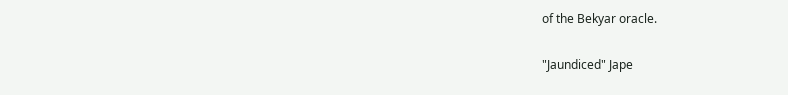of the Bekyar oracle.

"Jaundiced" Jape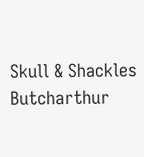Skull & Shackles Butcharthur